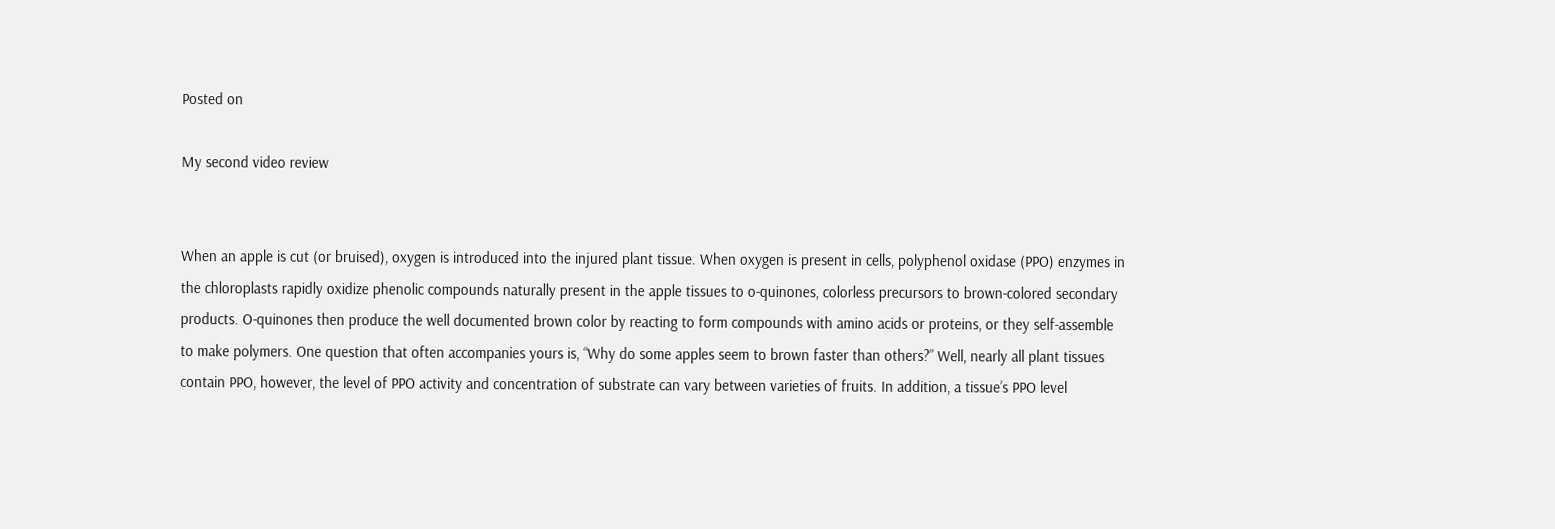Posted on

My second video review


When an apple is cut (or bruised), oxygen is introduced into the injured plant tissue. When oxygen is present in cells, polyphenol oxidase (PPO) enzymes in the chloroplasts rapidly oxidize phenolic compounds naturally present in the apple tissues to o-quinones, colorless precursors to brown-colored secondary products. O-quinones then produce the well documented brown color by reacting to form compounds with amino acids or proteins, or they self-assemble to make polymers. One question that often accompanies yours is, “Why do some apples seem to brown faster than others?” Well, nearly all plant tissues contain PPO, however, the level of PPO activity and concentration of substrate can vary between varieties of fruits. In addition, a tissue’s PPO level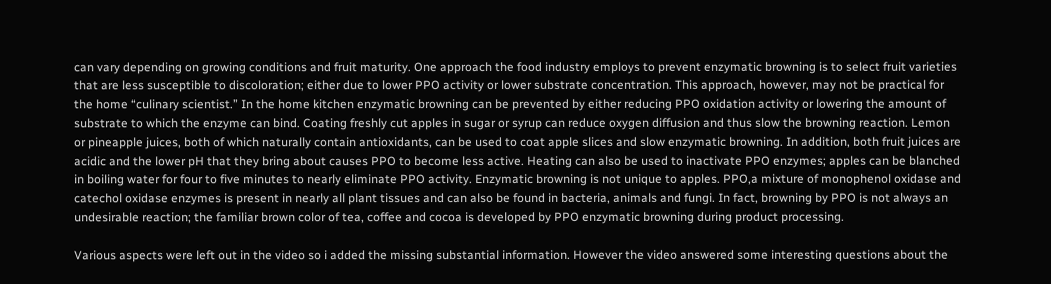can vary depending on growing conditions and fruit maturity. One approach the food industry employs to prevent enzymatic browning is to select fruit varieties that are less susceptible to discoloration; either due to lower PPO activity or lower substrate concentration. This approach, however, may not be practical for the home “culinary scientist.” In the home kitchen enzymatic browning can be prevented by either reducing PPO oxidation activity or lowering the amount of substrate to which the enzyme can bind. Coating freshly cut apples in sugar or syrup can reduce oxygen diffusion and thus slow the browning reaction. Lemon or pineapple juices, both of which naturally contain antioxidants, can be used to coat apple slices and slow enzymatic browning. In addition, both fruit juices are acidic and the lower pH that they bring about causes PPO to become less active. Heating can also be used to inactivate PPO enzymes; apples can be blanched in boiling water for four to five minutes to nearly eliminate PPO activity. Enzymatic browning is not unique to apples. PPO,a mixture of monophenol oxidase and catechol oxidase enzymes is present in nearly all plant tissues and can also be found in bacteria, animals and fungi. In fact, browning by PPO is not always an undesirable reaction; the familiar brown color of tea, coffee and cocoa is developed by PPO enzymatic browning during product processing.

Various aspects were left out in the video so i added the missing substantial information. However the video answered some interesting questions about the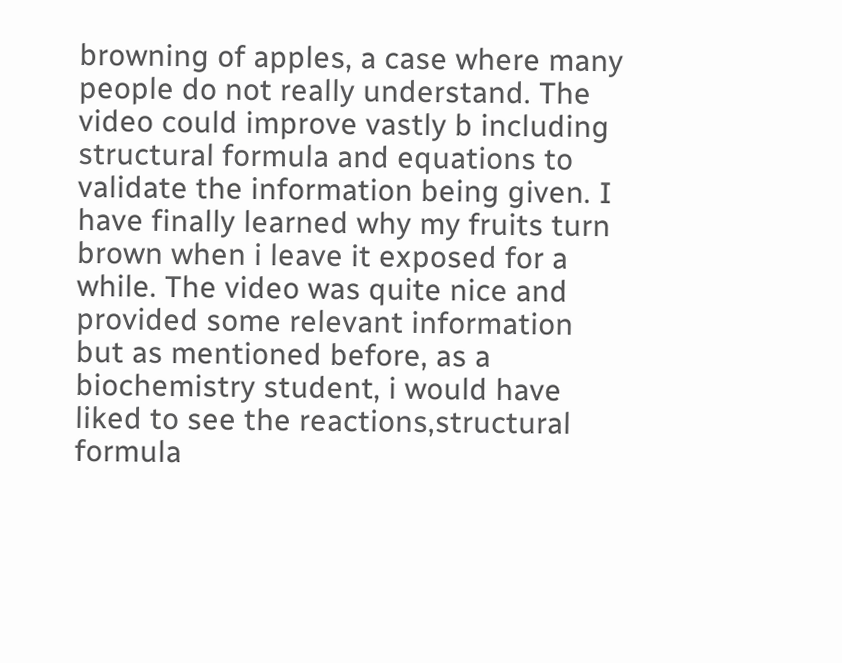browning of apples, a case where many people do not really understand. The video could improve vastly b including structural formula and equations to validate the information being given. I have finally learned why my fruits turn brown when i leave it exposed for a while. The video was quite nice and provided some relevant information  but as mentioned before, as a biochemistry student, i would have liked to see the reactions,structural formula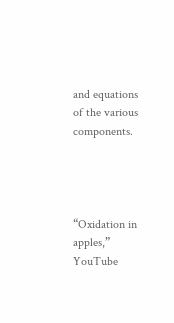and equations of the various components.




“Oxidation in apples,” YouTube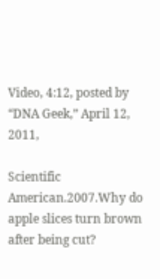Video, 4:12, posted by “DNA Geek,” April 12, 2011,

Scientific American.2007.Why do apple slices turn brown after being cut?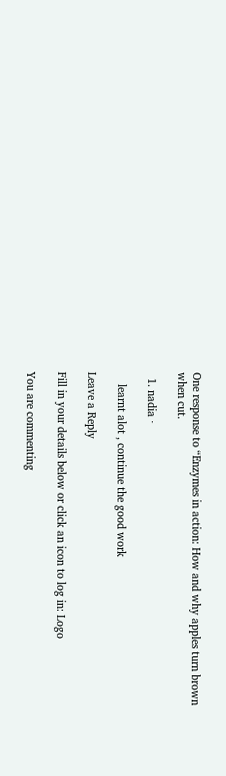One response to “Enzymes in action: How and why apples turn brown when cut.

  1. nadia ⋅

    learnt alot , continue the good work

Leave a Reply

Fill in your details below or click an icon to log in: Logo

You are commenting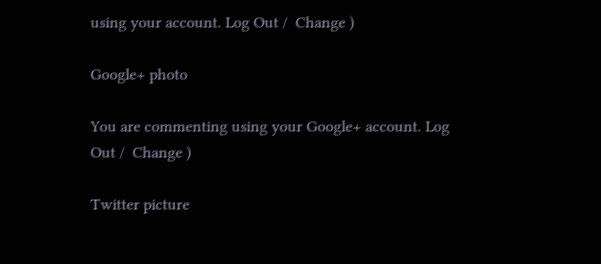using your account. Log Out /  Change )

Google+ photo

You are commenting using your Google+ account. Log Out /  Change )

Twitter picture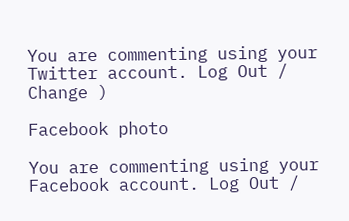You are commenting using your Twitter account. Log Out /  Change )

Facebook photo

You are commenting using your Facebook account. Log Out /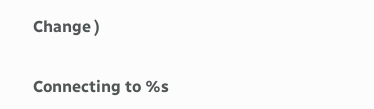Change )


Connecting to %s